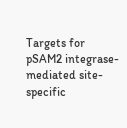Targets for pSAM2 integrase-mediated site-specific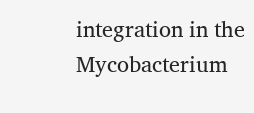integration in the Mycobacterium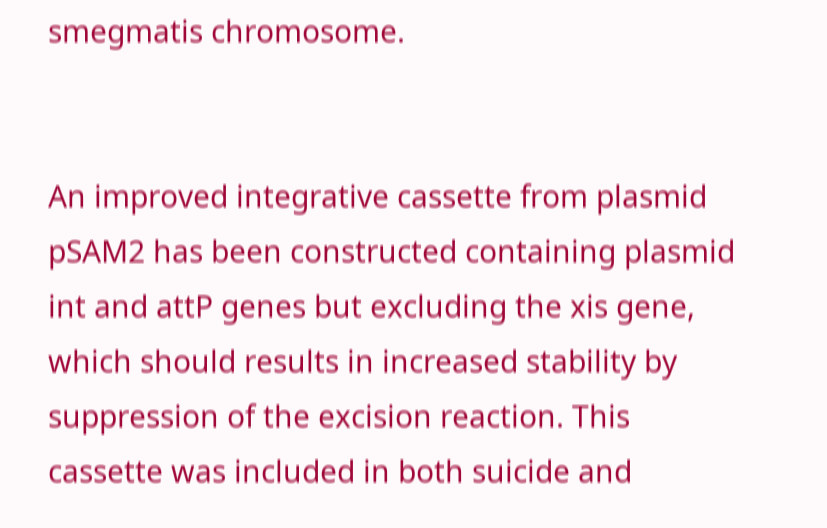smegmatis chromosome.


An improved integrative cassette from plasmid pSAM2 has been constructed containing plasmid int and attP genes but excluding the xis gene, which should results in increased stability by suppression of the excision reaction. This cassette was included in both suicide and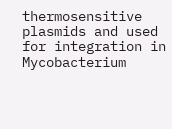thermosensitive plasmids and used for integration in Mycobacterium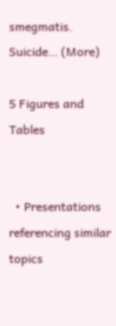smegmatis. Suicide… (More)

5 Figures and Tables


  • Presentations referencing similar topics